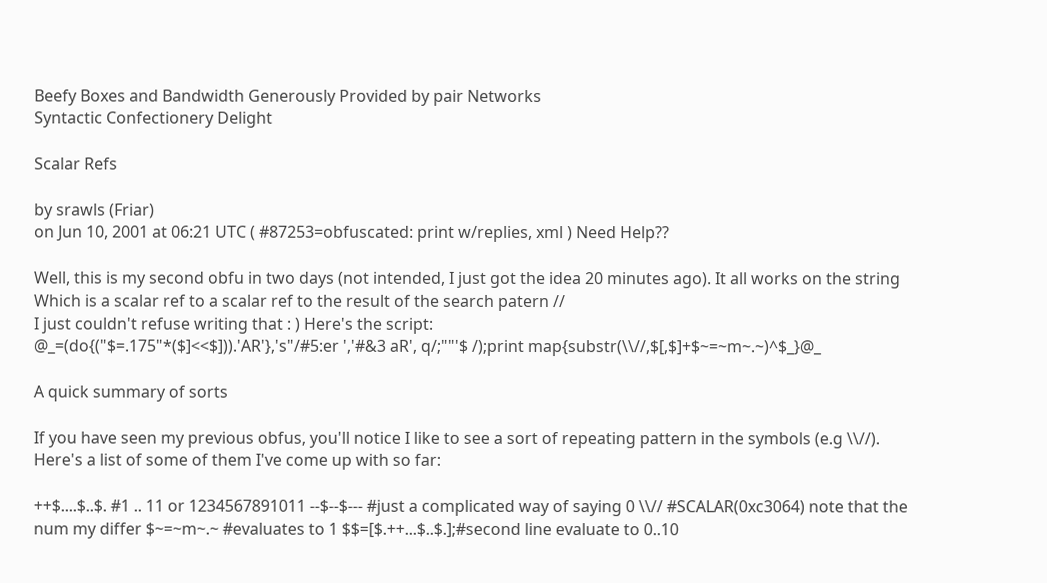Beefy Boxes and Bandwidth Generously Provided by pair Networks
Syntactic Confectionery Delight

Scalar Refs

by srawls (Friar)
on Jun 10, 2001 at 06:21 UTC ( #87253=obfuscated: print w/replies, xml ) Need Help??

Well, this is my second obfu in two days (not intended, I just got the idea 20 minutes ago). It all works on the string
Which is a scalar ref to a scalar ref to the result of the search patern //
I just couldn't refuse writing that : ) Here's the script:
@_=(do{("$=.175"*($]<<$])).'AR'},'s"/#5:er ','#&3 aR', q/;""'$ /);print map{substr(\\//,$[,$]+$~=~m~.~)^$_}@_

A quick summary of sorts

If you have seen my previous obfus, you'll notice I like to see a sort of repeating pattern in the symbols (e.g \\//). Here's a list of some of them I've come up with so far:

++$....$..$. #1 .. 11 or 1234567891011 --$--$--- #just a complicated way of saying 0 \\// #SCALAR(0xc3064) note that the num my differ $~=~m~.~ #evaluates to 1 $$=[$.++...$..$.];#second line evaluate to 0..10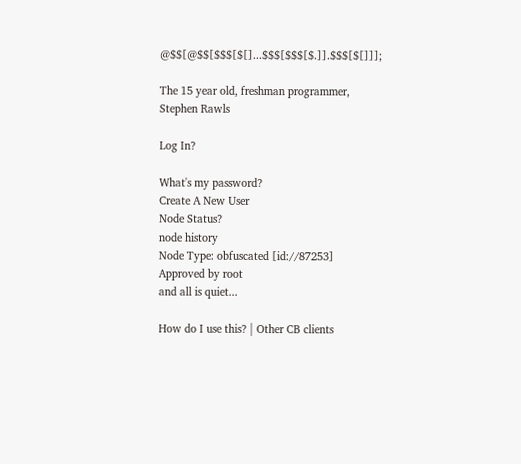@$$[@$$[$$$[$[]...$$$[$$$[$.]].$$$[$[]]];

The 15 year old, freshman programmer,
Stephen Rawls

Log In?

What's my password?
Create A New User
Node Status?
node history
Node Type: obfuscated [id://87253]
Approved by root
and all is quiet...

How do I use this? | Other CB clients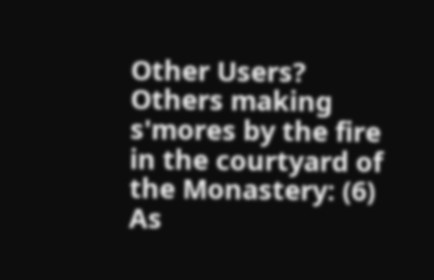Other Users?
Others making s'mores by the fire in the courtyard of the Monastery: (6)
As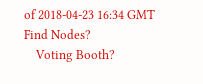of 2018-04-23 16:34 GMT
Find Nodes?
    Voting Booth?